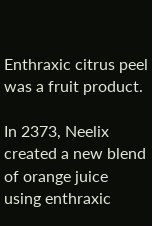Enthraxic citrus peel was a fruit product.

In 2373, Neelix created a new blend of orange juice using enthraxic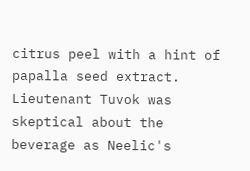citrus peel with a hint of papalla seed extract. Lieutenant Tuvok was skeptical about the beverage as Neelic's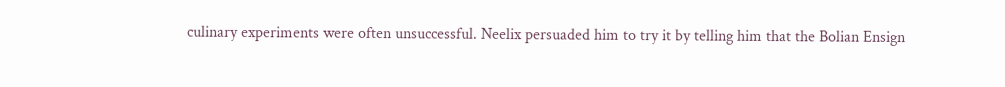culinary experiments were often unsuccessful. Neelix persuaded him to try it by telling him that the Bolian Ensign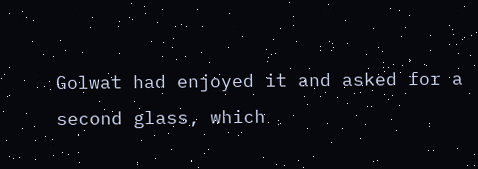Golwat had enjoyed it and asked for a second glass, which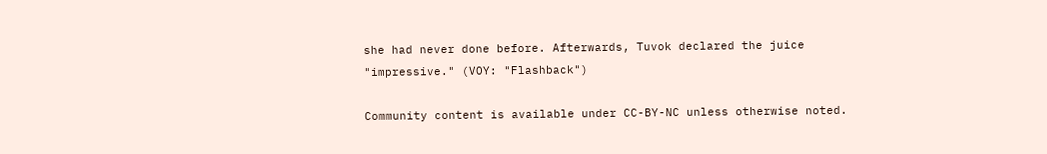she had never done before. Afterwards, Tuvok declared the juice "impressive." (VOY: "Flashback")

Community content is available under CC-BY-NC unless otherwise noted.